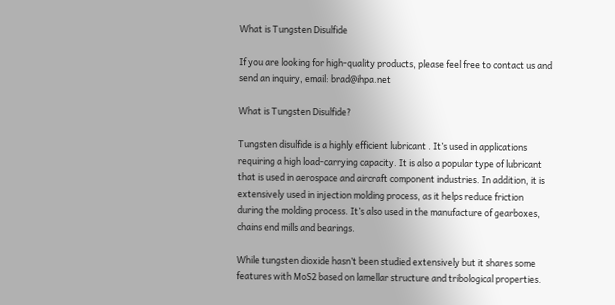What is Tungsten Disulfide

If you are looking for high-quality products, please feel free to contact us and send an inquiry, email: brad@ihpa.net

What is Tungsten Disulfide?

Tungsten disulfide is a highly efficient lubricant . It’s used in applications requiring a high load-carrying capacity. It is also a popular type of lubricant that is used in aerospace and aircraft component industries. In addition, it is extensively used in injection molding process, as it helps reduce friction during the molding process. It’s also used in the manufacture of gearboxes, chains end mills and bearings.

While tungsten dioxide hasn’t been studied extensively but it shares some features with MoS2 based on lamellar structure and tribological properties.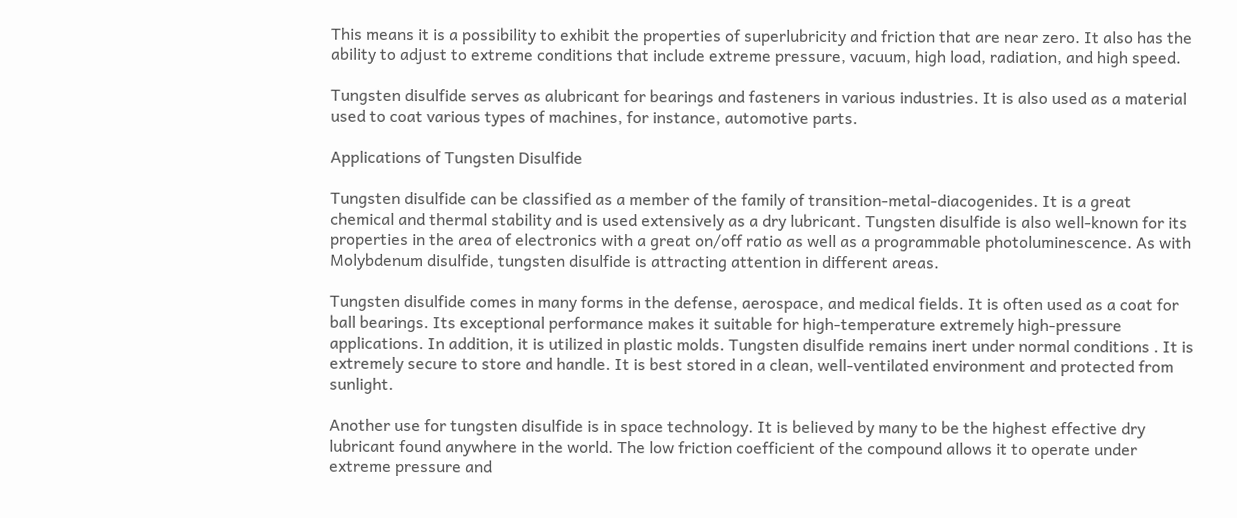This means it is a possibility to exhibit the properties of superlubricity and friction that are near zero. It also has the ability to adjust to extreme conditions that include extreme pressure, vacuum, high load, radiation, and high speed.

Tungsten disulfide serves as alubricant for bearings and fasteners in various industries. It is also used as a material used to coat various types of machines, for instance, automotive parts.

Applications of Tungsten Disulfide

Tungsten disulfide can be classified as a member of the family of transition-metal-diacogenides. It is a great chemical and thermal stability and is used extensively as a dry lubricant. Tungsten disulfide is also well-known for its properties in the area of electronics with a great on/off ratio as well as a programmable photoluminescence. As with Molybdenum disulfide, tungsten disulfide is attracting attention in different areas.

Tungsten disulfide comes in many forms in the defense, aerospace, and medical fields. It is often used as a coat for ball bearings. Its exceptional performance makes it suitable for high-temperature extremely high-pressure applications. In addition, it is utilized in plastic molds. Tungsten disulfide remains inert under normal conditions . It is extremely secure to store and handle. It is best stored in a clean, well-ventilated environment and protected from sunlight.

Another use for tungsten disulfide is in space technology. It is believed by many to be the highest effective dry lubricant found anywhere in the world. The low friction coefficient of the compound allows it to operate under extreme pressure and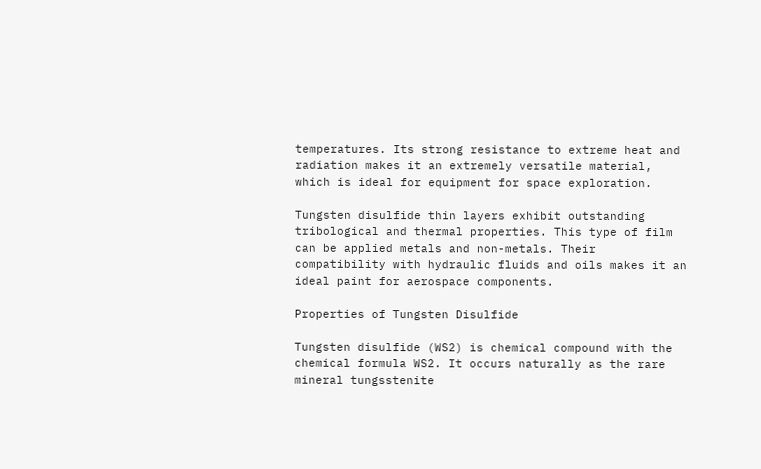temperatures. Its strong resistance to extreme heat and radiation makes it an extremely versatile material, which is ideal for equipment for space exploration.

Tungsten disulfide thin layers exhibit outstanding tribological and thermal properties. This type of film can be applied metals and non-metals. Their compatibility with hydraulic fluids and oils makes it an ideal paint for aerospace components.

Properties of Tungsten Disulfide

Tungsten disulfide (WS2) is chemical compound with the chemical formula WS2. It occurs naturally as the rare mineral tungsstenite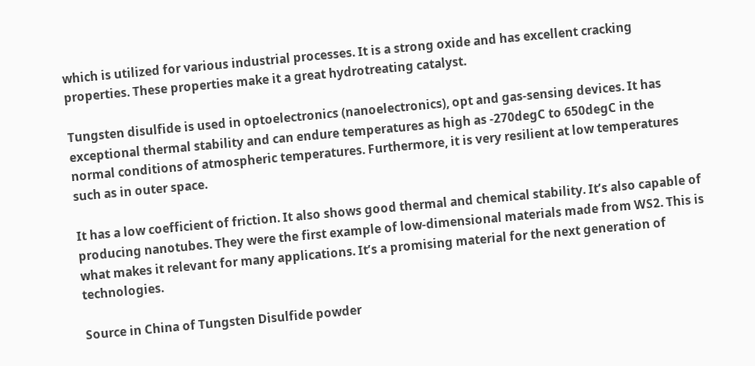which is utilized for various industrial processes. It is a strong oxide and has excellent cracking properties. These properties make it a great hydrotreating catalyst.

Tungsten disulfide is used in optoelectronics (nanoelectronics), opt and gas-sensing devices. It has exceptional thermal stability and can endure temperatures as high as -270degC to 650degC in the normal conditions of atmospheric temperatures. Furthermore, it is very resilient at low temperatures such as in outer space.

It has a low coefficient of friction. It also shows good thermal and chemical stability. It’s also capable of producing nanotubes. They were the first example of low-dimensional materials made from WS2. This is what makes it relevant for many applications. It’s a promising material for the next generation of technologies.

Source in China of Tungsten Disulfide powder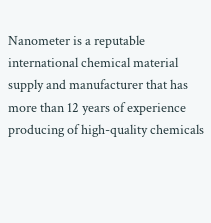Nanometer is a reputable international chemical material supply and manufacturer that has more than 12 years of experience producing of high-quality chemicals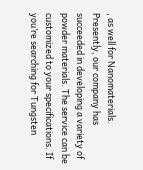, as well for Nanomaterials. Presently, our company has succeeded in developing a variety of powder materials. The service can be customized to your specifications. If you’re searching for Tungsten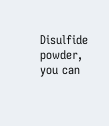Disulfide powder, you can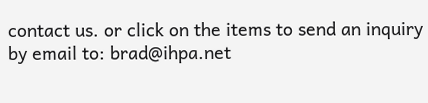contact us. or click on the items to send an inquiry by email to: brad@ihpa.net